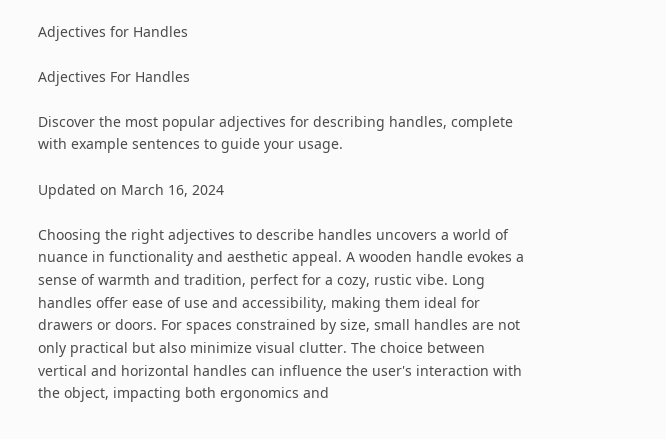Adjectives for Handles

Adjectives For Handles

Discover the most popular adjectives for describing handles, complete with example sentences to guide your usage.

Updated on March 16, 2024

Choosing the right adjectives to describe handles uncovers a world of nuance in functionality and aesthetic appeal. A wooden handle evokes a sense of warmth and tradition, perfect for a cozy, rustic vibe. Long handles offer ease of use and accessibility, making them ideal for drawers or doors. For spaces constrained by size, small handles are not only practical but also minimize visual clutter. The choice between vertical and horizontal handles can influence the user's interaction with the object, impacting both ergonomics and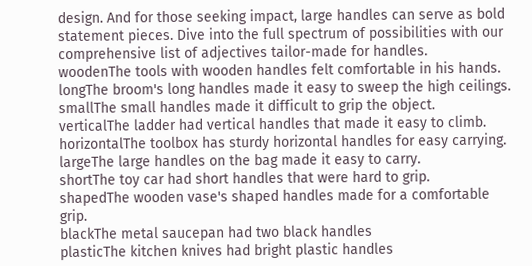design. And for those seeking impact, large handles can serve as bold statement pieces. Dive into the full spectrum of possibilities with our comprehensive list of adjectives tailor-made for handles.
woodenThe tools with wooden handles felt comfortable in his hands.
longThe broom's long handles made it easy to sweep the high ceilings.
smallThe small handles made it difficult to grip the object.
verticalThe ladder had vertical handles that made it easy to climb.
horizontalThe toolbox has sturdy horizontal handles for easy carrying.
largeThe large handles on the bag made it easy to carry.
shortThe toy car had short handles that were hard to grip.
shapedThe wooden vase's shaped handles made for a comfortable grip.
blackThe metal saucepan had two black handles
plasticThe kitchen knives had bright plastic handles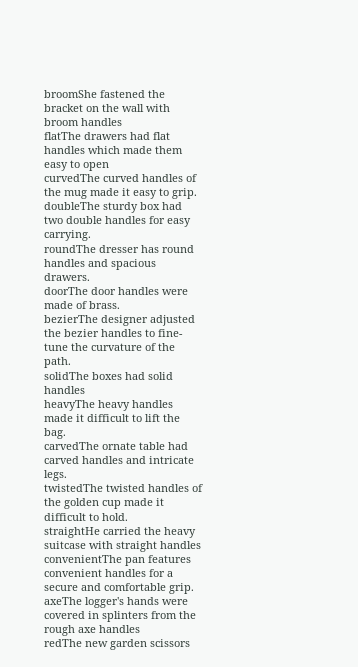broomShe fastened the bracket on the wall with broom handles
flatThe drawers had flat handles which made them easy to open
curvedThe curved handles of the mug made it easy to grip.
doubleThe sturdy box had two double handles for easy carrying.
roundThe dresser has round handles and spacious drawers.
doorThe door handles were made of brass.
bezierThe designer adjusted the bezier handles to fine-tune the curvature of the path.
solidThe boxes had solid handles
heavyThe heavy handles made it difficult to lift the bag.
carvedThe ornate table had carved handles and intricate legs.
twistedThe twisted handles of the golden cup made it difficult to hold.
straightHe carried the heavy suitcase with straight handles
convenientThe pan features convenient handles for a secure and comfortable grip.
axeThe logger's hands were covered in splinters from the rough axe handles
redThe new garden scissors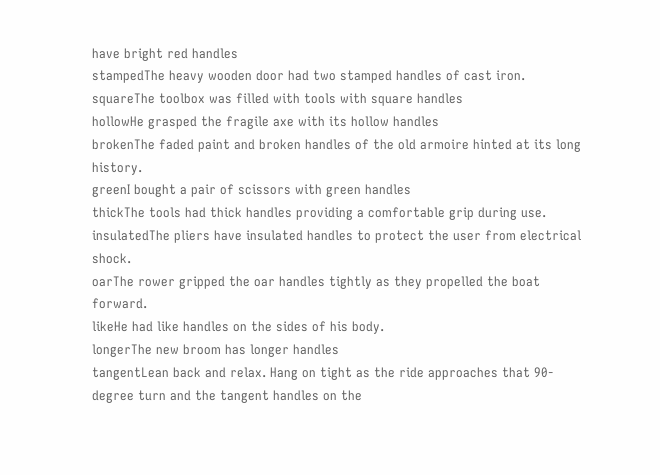have bright red handles
stampedThe heavy wooden door had two stamped handles of cast iron.
squareThe toolbox was filled with tools with square handles
hollowHe grasped the fragile axe with its hollow handles
brokenThe faded paint and broken handles of the old armoire hinted at its long history.
greenI bought a pair of scissors with green handles
thickThe tools had thick handles providing a comfortable grip during use.
insulatedThe pliers have insulated handles to protect the user from electrical shock.
oarThe rower gripped the oar handles tightly as they propelled the boat forward.
likeHe had like handles on the sides of his body.
longerThe new broom has longer handles
tangentLean back and relax. Hang on tight as the ride approaches that 90-degree turn and the tangent handles on the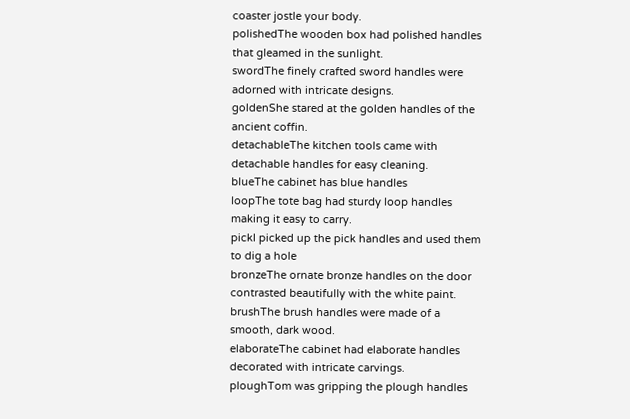coaster jostle your body.
polishedThe wooden box had polished handles that gleamed in the sunlight.
swordThe finely crafted sword handles were adorned with intricate designs.
goldenShe stared at the golden handles of the ancient coffin.
detachableThe kitchen tools came with detachable handles for easy cleaning.
blueThe cabinet has blue handles
loopThe tote bag had sturdy loop handles making it easy to carry.
pickI picked up the pick handles and used them to dig a hole
bronzeThe ornate bronze handles on the door contrasted beautifully with the white paint.
brushThe brush handles were made of a smooth, dark wood.
elaborateThe cabinet had elaborate handles decorated with intricate carvings.
ploughTom was gripping the plough handles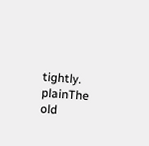tightly.
plainThe old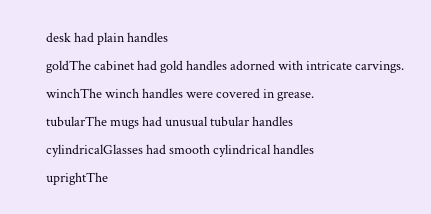desk had plain handles
goldThe cabinet had gold handles adorned with intricate carvings.
winchThe winch handles were covered in grease.
tubularThe mugs had unusual tubular handles
cylindricalGlasses had smooth cylindrical handles
uprightThe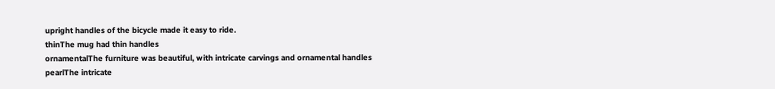upright handles of the bicycle made it easy to ride.
thinThe mug had thin handles
ornamentalThe furniture was beautiful, with intricate carvings and ornamental handles
pearlThe intricate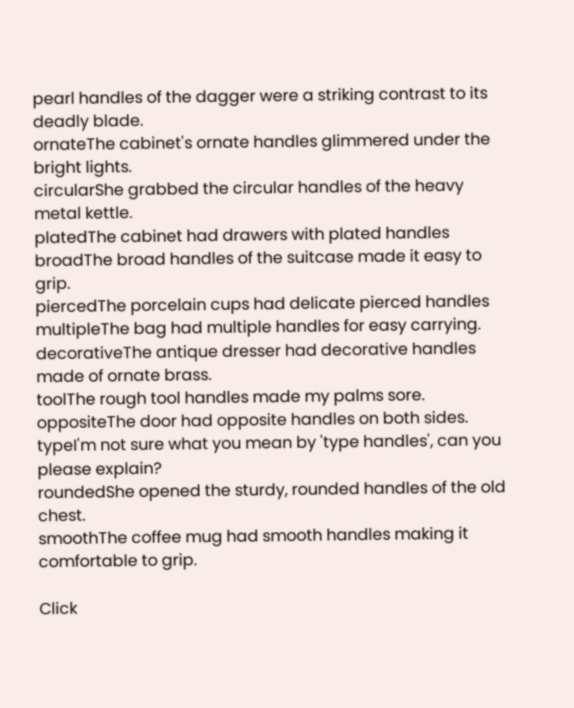pearl handles of the dagger were a striking contrast to its deadly blade.
ornateThe cabinet's ornate handles glimmered under the bright lights.
circularShe grabbed the circular handles of the heavy metal kettle.
platedThe cabinet had drawers with plated handles
broadThe broad handles of the suitcase made it easy to grip.
piercedThe porcelain cups had delicate pierced handles
multipleThe bag had multiple handles for easy carrying.
decorativeThe antique dresser had decorative handles made of ornate brass.
toolThe rough tool handles made my palms sore.
oppositeThe door had opposite handles on both sides.
typeI'm not sure what you mean by 'type handles', can you please explain?
roundedShe opened the sturdy, rounded handles of the old chest.
smoothThe coffee mug had smooth handles making it comfortable to grip.

Click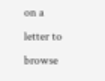on a letter to browse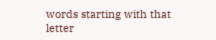words starting with that letter